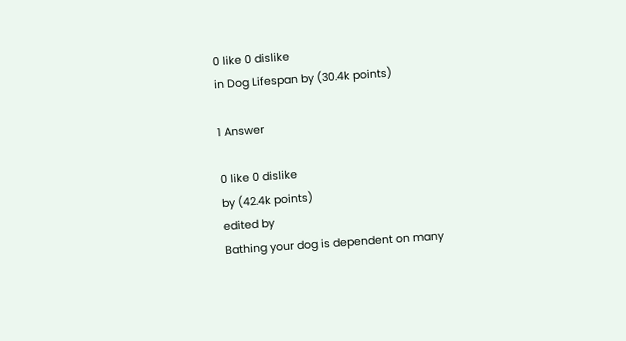0 like 0 dislike
in Dog Lifespan by (30.4k points)

1 Answer

0 like 0 dislike
by (42.4k points)
edited by
Bathing your dog is dependent on many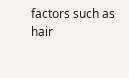factors such as hair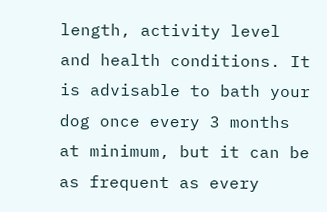length, activity level and health conditions. It is advisable to bath your dog once every 3 months at minimum, but it can be as frequent as every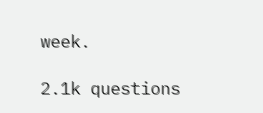week.

2.1k questions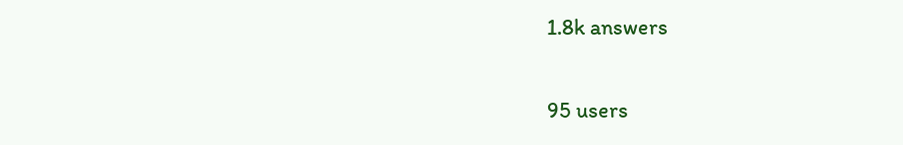1.8k answers

95 users